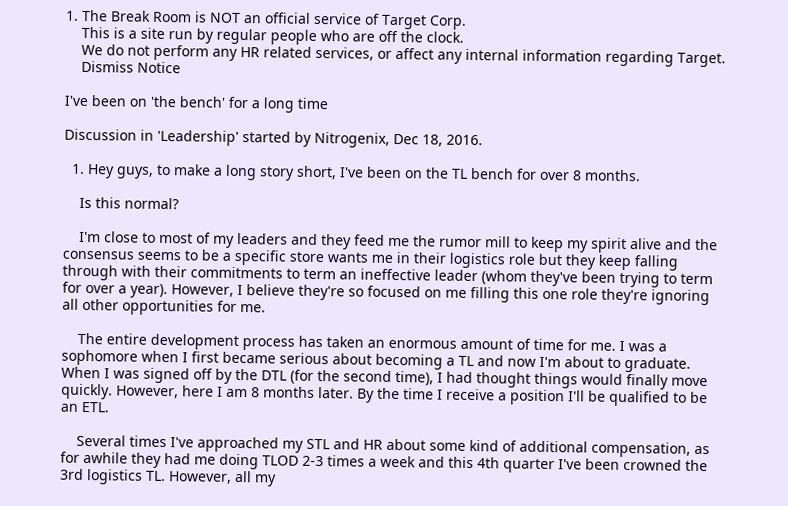1. The Break Room is NOT an official service of Target Corp.
    This is a site run by regular people who are off the clock.
    We do not perform any HR related services, or affect any internal information regarding Target.
    Dismiss Notice

I've been on 'the bench' for a long time

Discussion in 'Leadership' started by Nitrogenix, Dec 18, 2016.

  1. Hey guys, to make a long story short, I've been on the TL bench for over 8 months.

    Is this normal?

    I'm close to most of my leaders and they feed me the rumor mill to keep my spirit alive and the consensus seems to be a specific store wants me in their logistics role but they keep falling through with their commitments to term an ineffective leader (whom they've been trying to term for over a year). However, I believe they're so focused on me filling this one role they're ignoring all other opportunities for me.

    The entire development process has taken an enormous amount of time for me. I was a sophomore when I first became serious about becoming a TL and now I'm about to graduate. When I was signed off by the DTL (for the second time), I had thought things would finally move quickly. However, here I am 8 months later. By the time I receive a position I'll be qualified to be an ETL.

    Several times I've approached my STL and HR about some kind of additional compensation, as for awhile they had me doing TLOD 2-3 times a week and this 4th quarter I've been crowned the 3rd logistics TL. However, all my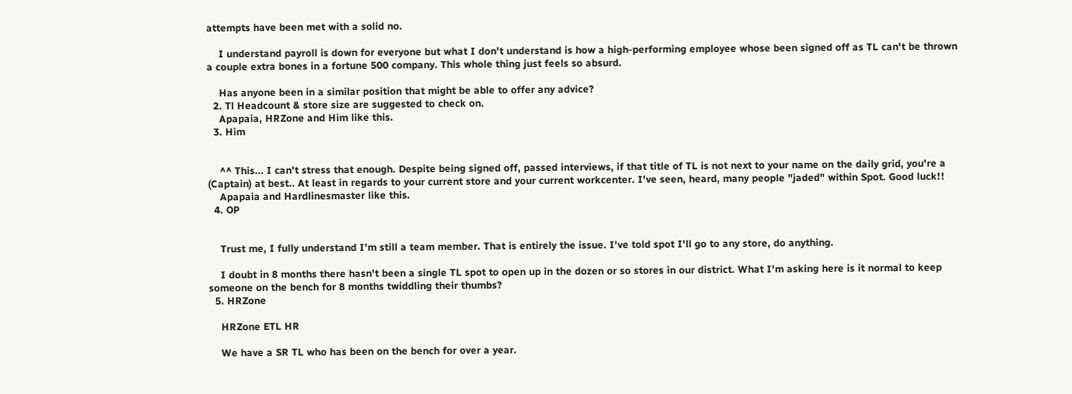attempts have been met with a solid no.

    I understand payroll is down for everyone but what I don't understand is how a high-performing employee whose been signed off as TL can't be thrown a couple extra bones in a fortune 500 company. This whole thing just feels so absurd.

    Has anyone been in a similar position that might be able to offer any advice?
  2. Tl Headcount & store size are suggested to check on.
    Apapaia, HRZone and Him like this.
  3. Him


    ^^ This... I can't stress that enough. Despite being signed off, passed interviews, if that title of TL is not next to your name on the daily grid, you're a (Captain) at best.. At least in regards to your current store and your current workcenter. I've seen, heard, many people "jaded" within Spot. Good luck!!
    Apapaia and Hardlinesmaster like this.
  4. OP


    Trust me, I fully understand I'm still a team member. That is entirely the issue. I've told spot I'll go to any store, do anything.

    I doubt in 8 months there hasn't been a single TL spot to open up in the dozen or so stores in our district. What I'm asking here is it normal to keep someone on the bench for 8 months twiddling their thumbs?
  5. HRZone

    HRZone ETL HR

    We have a SR TL who has been on the bench for over a year.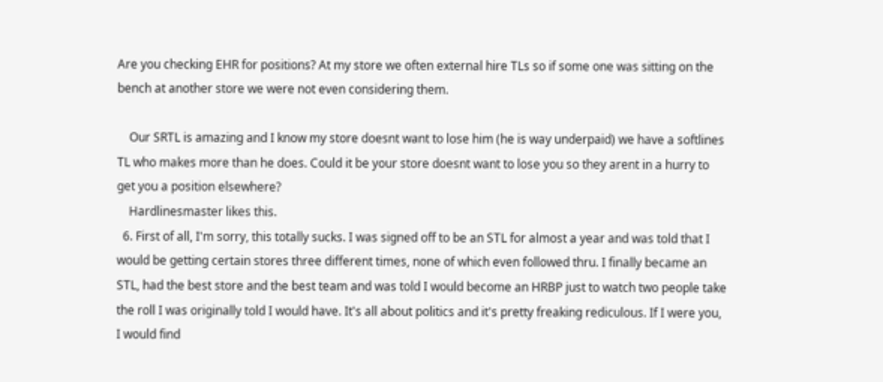Are you checking EHR for positions? At my store we often external hire TLs so if some one was sitting on the bench at another store we were not even considering them.

    Our SRTL is amazing and I know my store doesnt want to lose him (he is way underpaid) we have a softlines TL who makes more than he does. Could it be your store doesnt want to lose you so they arent in a hurry to get you a position elsewhere?
    Hardlinesmaster likes this.
  6. First of all, I'm sorry, this totally sucks. I was signed off to be an STL for almost a year and was told that I would be getting certain stores three different times, none of which even followed thru. I finally became an STL, had the best store and the best team and was told I would become an HRBP just to watch two people take the roll I was originally told I would have. It's all about politics and it's pretty freaking rediculous. If I were you, I would find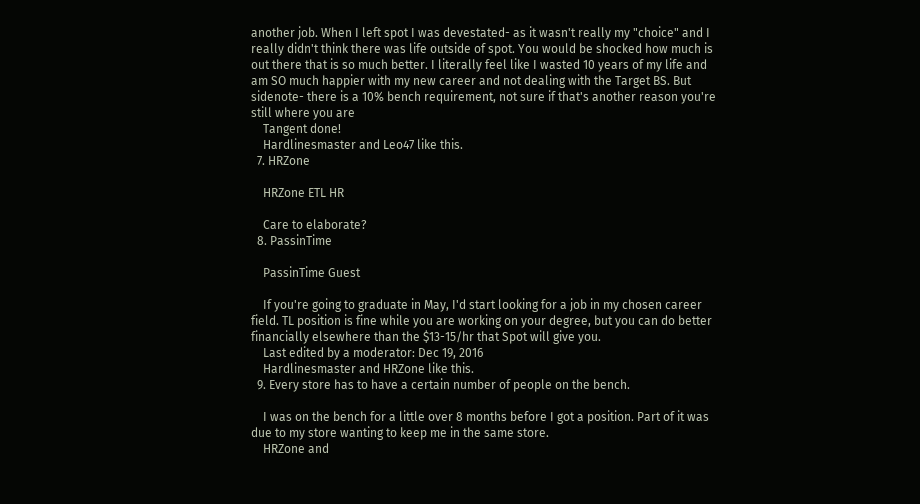another job. When I left spot I was devestated- as it wasn't really my "choice" and I really didn't think there was life outside of spot. You would be shocked how much is out there that is so much better. I literally feel like I wasted 10 years of my life and am SO much happier with my new career and not dealing with the Target BS. But sidenote- there is a 10% bench requirement, not sure if that's another reason you're still where you are
    Tangent done!
    Hardlinesmaster and Leo47 like this.
  7. HRZone

    HRZone ETL HR

    Care to elaborate?
  8. PassinTime

    PassinTime Guest

    If you're going to graduate in May, I'd start looking for a job in my chosen career field. TL position is fine while you are working on your degree, but you can do better financially elsewhere than the $13-15/hr that Spot will give you.
    Last edited by a moderator: Dec 19, 2016
    Hardlinesmaster and HRZone like this.
  9. Every store has to have a certain number of people on the bench.

    I was on the bench for a little over 8 months before I got a position. Part of it was due to my store wanting to keep me in the same store.
    HRZone and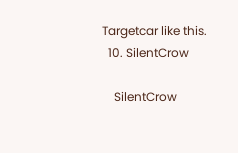Targetcar like this.
  10. SilentCrow

    SilentCrow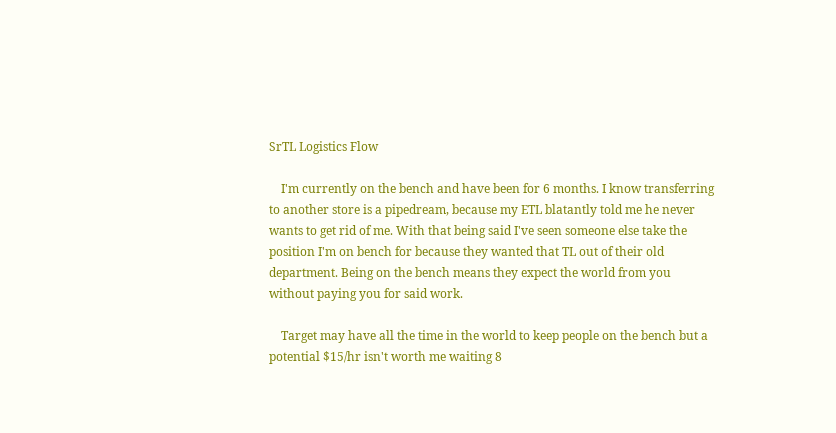SrTL Logistics Flow

    I'm currently on the bench and have been for 6 months. I know transferring to another store is a pipedream, because my ETL blatantly told me he never wants to get rid of me. With that being said I've seen someone else take the position I'm on bench for because they wanted that TL out of their old department. Being on the bench means they expect the world from you without paying you for said work.

    Target may have all the time in the world to keep people on the bench but a potential $15/hr isn't worth me waiting 8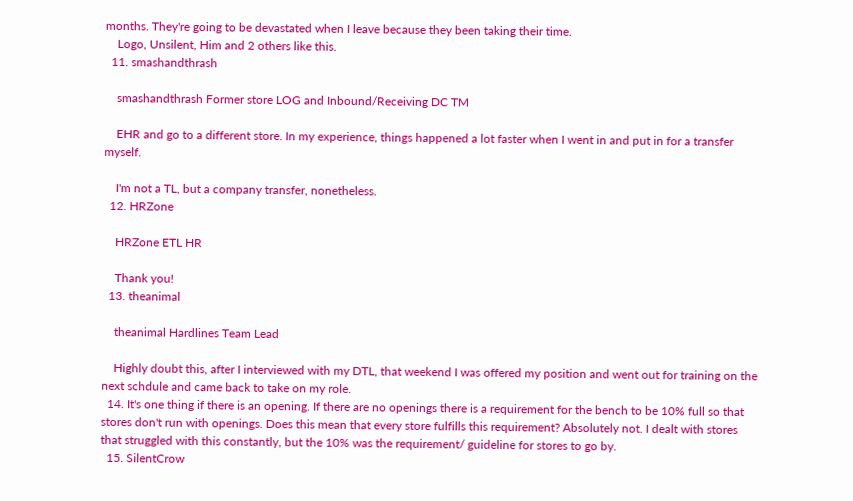months. They're going to be devastated when I leave because they been taking their time.
    Logo, Unsilent, Him and 2 others like this.
  11. smashandthrash

    smashandthrash Former store LOG and Inbound/Receiving DC TM

    EHR and go to a different store. In my experience, things happened a lot faster when I went in and put in for a transfer myself.

    I'm not a TL, but a company transfer, nonetheless.
  12. HRZone

    HRZone ETL HR

    Thank you!
  13. theanimal

    theanimal Hardlines Team Lead

    Highly doubt this, after I interviewed with my DTL, that weekend I was offered my position and went out for training on the next schdule and came back to take on my role.
  14. It's one thing if there is an opening. If there are no openings there is a requirement for the bench to be 10% full so that stores don't run with openings. Does this mean that every store fulfills this requirement? Absolutely not. I dealt with stores that struggled with this constantly, but the 10% was the requirement/ guideline for stores to go by.
  15. SilentCrow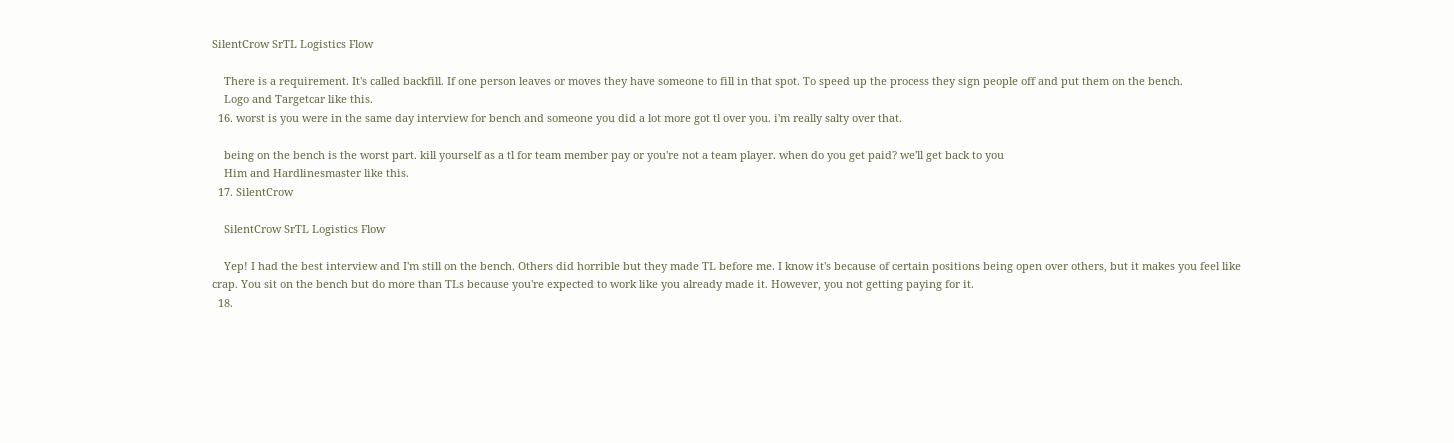SilentCrow SrTL Logistics Flow

    There is a requirement. It's called backfill. If one person leaves or moves they have someone to fill in that spot. To speed up the process they sign people off and put them on the bench.
    Logo and Targetcar like this.
  16. worst is you were in the same day interview for bench and someone you did a lot more got tl over you. i'm really salty over that.

    being on the bench is the worst part. kill yourself as a tl for team member pay or you're not a team player. when do you get paid? we'll get back to you
    Him and Hardlinesmaster like this.
  17. SilentCrow

    SilentCrow SrTL Logistics Flow

    Yep! I had the best interview and I'm still on the bench. Others did horrible but they made TL before me. I know it's because of certain positions being open over others, but it makes you feel like crap. You sit on the bench but do more than TLs because you're expected to work like you already made it. However, you not getting paying for it.
  18.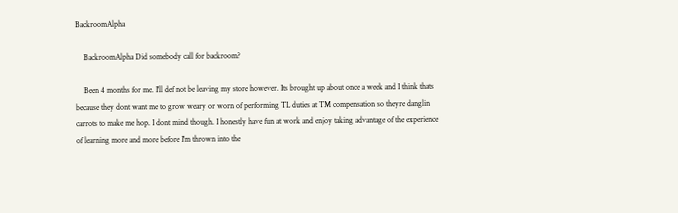BackroomAlpha

    BackroomAlpha Did somebody call for backroom?

    Been 4 months for me. I'll def not be leaving my store however. Its brought up about once a week and I think thats because they dont want me to grow weary or worn of performing TL duties at TM compensation so theyre danglin carrots to make me hop. I dont mind though. I honestly have fun at work and enjoy taking advantage of the experience of learning more and more before I'm thrown into the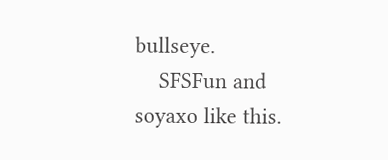bullseye.
    SFSFun and soyaxo like this.